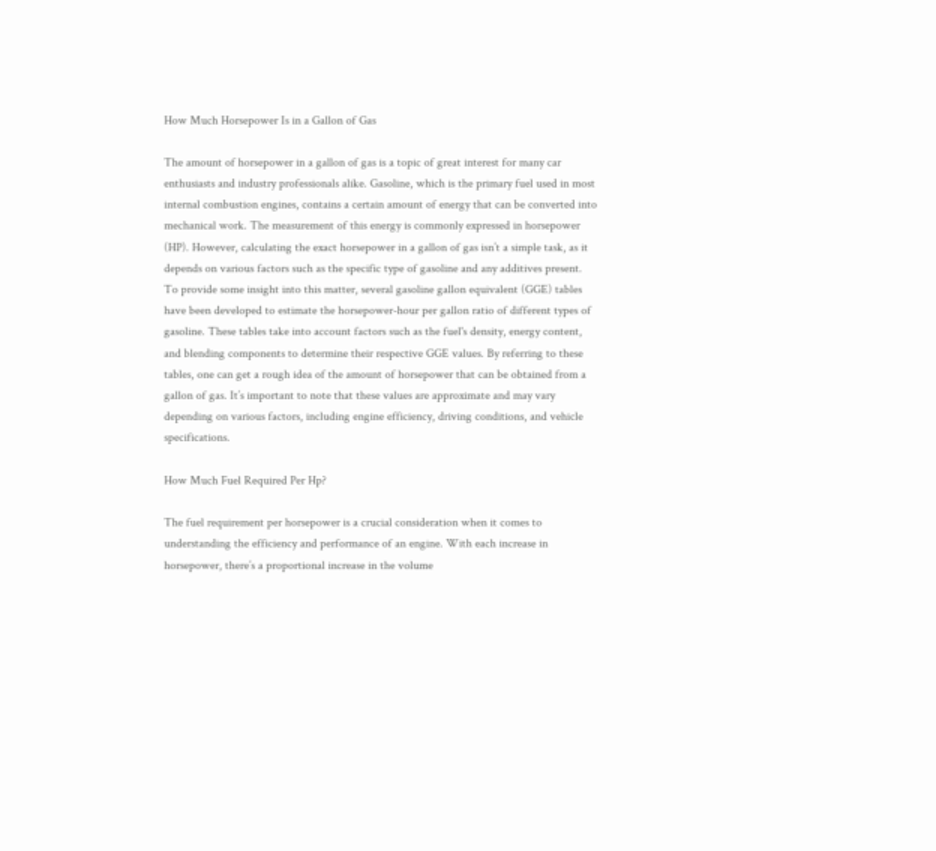How Much Horsepower Is in a Gallon of Gas

The amount of horsepower in a gallon of gas is a topic of great interest for many car enthusiasts and industry professionals alike. Gasoline, which is the primary fuel used in most internal combustion engines, contains a certain amount of energy that can be converted into mechanical work. The measurement of this energy is commonly expressed in horsepower (HP). However, calculating the exact horsepower in a gallon of gas isn’t a simple task, as it depends on various factors such as the specific type of gasoline and any additives present. To provide some insight into this matter, several gasoline gallon equivalent (GGE) tables have been developed to estimate the horsepower-hour per gallon ratio of different types of gasoline. These tables take into account factors such as the fuel's density, energy content, and blending components to determine their respective GGE values. By referring to these tables, one can get a rough idea of the amount of horsepower that can be obtained from a gallon of gas. It’s important to note that these values are approximate and may vary depending on various factors, including engine efficiency, driving conditions, and vehicle specifications.

How Much Fuel Required Per Hp?

The fuel requirement per horsepower is a crucial consideration when it comes to understanding the efficiency and performance of an engine. With each increase in horsepower, there’s a proportional increase in the volume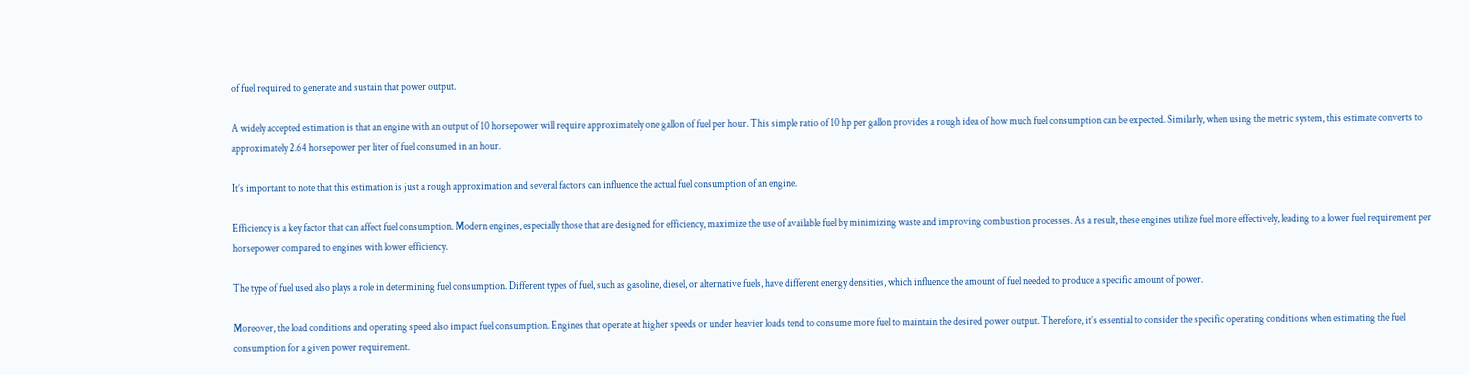of fuel required to generate and sustain that power output.

A widely accepted estimation is that an engine with an output of 10 horsepower will require approximately one gallon of fuel per hour. This simple ratio of 10 hp per gallon provides a rough idea of how much fuel consumption can be expected. Similarly, when using the metric system, this estimate converts to approximately 2.64 horsepower per liter of fuel consumed in an hour.

It’s important to note that this estimation is just a rough approximation and several factors can influence the actual fuel consumption of an engine.

Efficiency is a key factor that can affect fuel consumption. Modern engines, especially those that are designed for efficiency, maximize the use of available fuel by minimizing waste and improving combustion processes. As a result, these engines utilize fuel more effectively, leading to a lower fuel requirement per horsepower compared to engines with lower efficiency.

The type of fuel used also plays a role in determining fuel consumption. Different types of fuel, such as gasoline, diesel, or alternative fuels, have different energy densities, which influence the amount of fuel needed to produce a specific amount of power.

Moreover, the load conditions and operating speed also impact fuel consumption. Engines that operate at higher speeds or under heavier loads tend to consume more fuel to maintain the desired power output. Therefore, it’s essential to consider the specific operating conditions when estimating the fuel consumption for a given power requirement.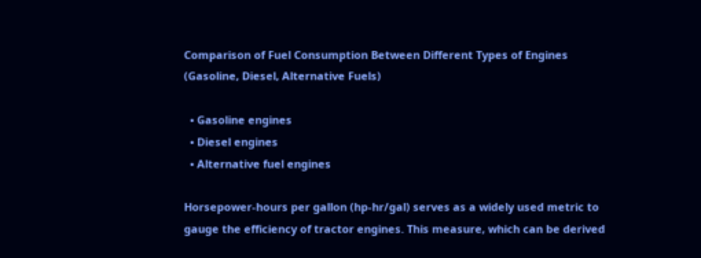Comparison of Fuel Consumption Between Different Types of Engines (Gasoline, Diesel, Alternative Fuels)

  • Gasoline engines
  • Diesel engines
  • Alternative fuel engines

Horsepower-hours per gallon (hp-hr/gal) serves as a widely used metric to gauge the efficiency of tractor engines. This measure, which can be derived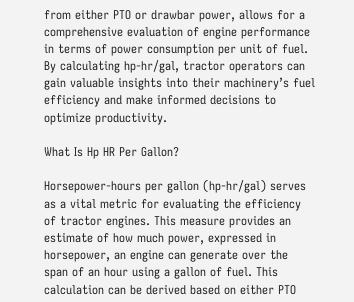from either PTO or drawbar power, allows for a comprehensive evaluation of engine performance in terms of power consumption per unit of fuel. By calculating hp-hr/gal, tractor operators can gain valuable insights into their machinery’s fuel efficiency and make informed decisions to optimize productivity.

What Is Hp HR Per Gallon?

Horsepower-hours per gallon (hp-hr/gal) serves as a vital metric for evaluating the efficiency of tractor engines. This measure provides an estimate of how much power, expressed in horsepower, an engine can generate over the span of an hour using a gallon of fuel. This calculation can be derived based on either PTO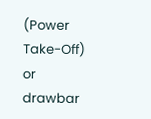(Power Take-Off) or drawbar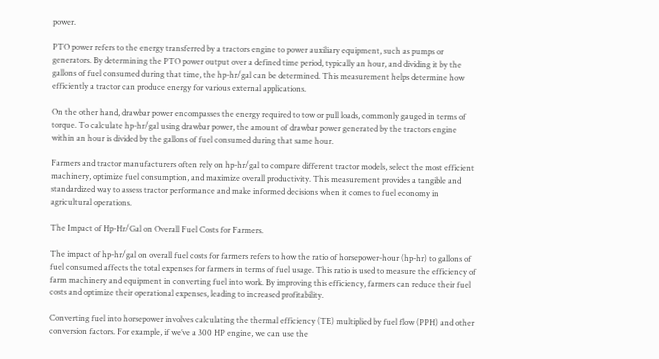power.

PTO power refers to the energy transferred by a tractors engine to power auxiliary equipment, such as pumps or generators. By determining the PTO power output over a defined time period, typically an hour, and dividing it by the gallons of fuel consumed during that time, the hp-hr/gal can be determined. This measurement helps determine how efficiently a tractor can produce energy for various external applications.

On the other hand, drawbar power encompasses the energy required to tow or pull loads, commonly gauged in terms of torque. To calculate hp-hr/gal using drawbar power, the amount of drawbar power generated by the tractors engine within an hour is divided by the gallons of fuel consumed during that same hour.

Farmers and tractor manufacturers often rely on hp-hr/gal to compare different tractor models, select the most efficient machinery, optimize fuel consumption, and maximize overall productivity. This measurement provides a tangible and standardized way to assess tractor performance and make informed decisions when it comes to fuel economy in agricultural operations.

The Impact of Hp-Hr/Gal on Overall Fuel Costs for Farmers.

The impact of hp-hr/gal on overall fuel costs for farmers refers to how the ratio of horsepower-hour (hp-hr) to gallons of fuel consumed affects the total expenses for farmers in terms of fuel usage. This ratio is used to measure the efficiency of farm machinery and equipment in converting fuel into work. By improving this efficiency, farmers can reduce their fuel costs and optimize their operational expenses, leading to increased profitability.

Converting fuel into horsepower involves calculating the thermal efficiency (TE) multiplied by fuel flow (PPH) and other conversion factors. For example, if we’ve a 300 HP engine, we can use the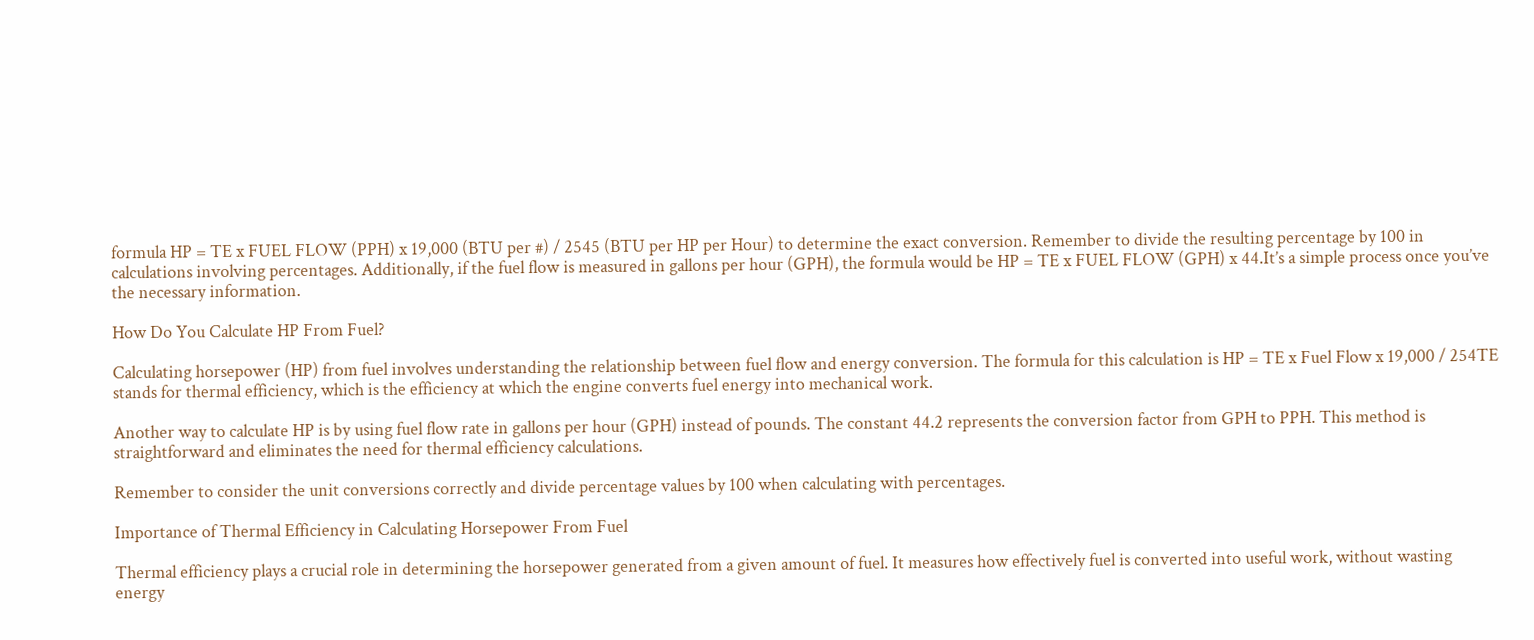formula HP = TE x FUEL FLOW (PPH) x 19,000 (BTU per #) / 2545 (BTU per HP per Hour) to determine the exact conversion. Remember to divide the resulting percentage by 100 in calculations involving percentages. Additionally, if the fuel flow is measured in gallons per hour (GPH), the formula would be HP = TE x FUEL FLOW (GPH) x 44.It’s a simple process once you’ve the necessary information.

How Do You Calculate HP From Fuel?

Calculating horsepower (HP) from fuel involves understanding the relationship between fuel flow and energy conversion. The formula for this calculation is HP = TE x Fuel Flow x 19,000 / 254TE stands for thermal efficiency, which is the efficiency at which the engine converts fuel energy into mechanical work.

Another way to calculate HP is by using fuel flow rate in gallons per hour (GPH) instead of pounds. The constant 44.2 represents the conversion factor from GPH to PPH. This method is straightforward and eliminates the need for thermal efficiency calculations.

Remember to consider the unit conversions correctly and divide percentage values by 100 when calculating with percentages.

Importance of Thermal Efficiency in Calculating Horsepower From Fuel

Thermal efficiency plays a crucial role in determining the horsepower generated from a given amount of fuel. It measures how effectively fuel is converted into useful work, without wasting energy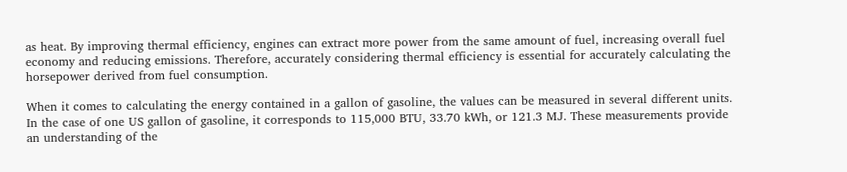as heat. By improving thermal efficiency, engines can extract more power from the same amount of fuel, increasing overall fuel economy and reducing emissions. Therefore, accurately considering thermal efficiency is essential for accurately calculating the horsepower derived from fuel consumption.

When it comes to calculating the energy contained in a gallon of gasoline, the values can be measured in several different units. In the case of one US gallon of gasoline, it corresponds to 115,000 BTU, 33.70 kWh, or 121.3 MJ. These measurements provide an understanding of the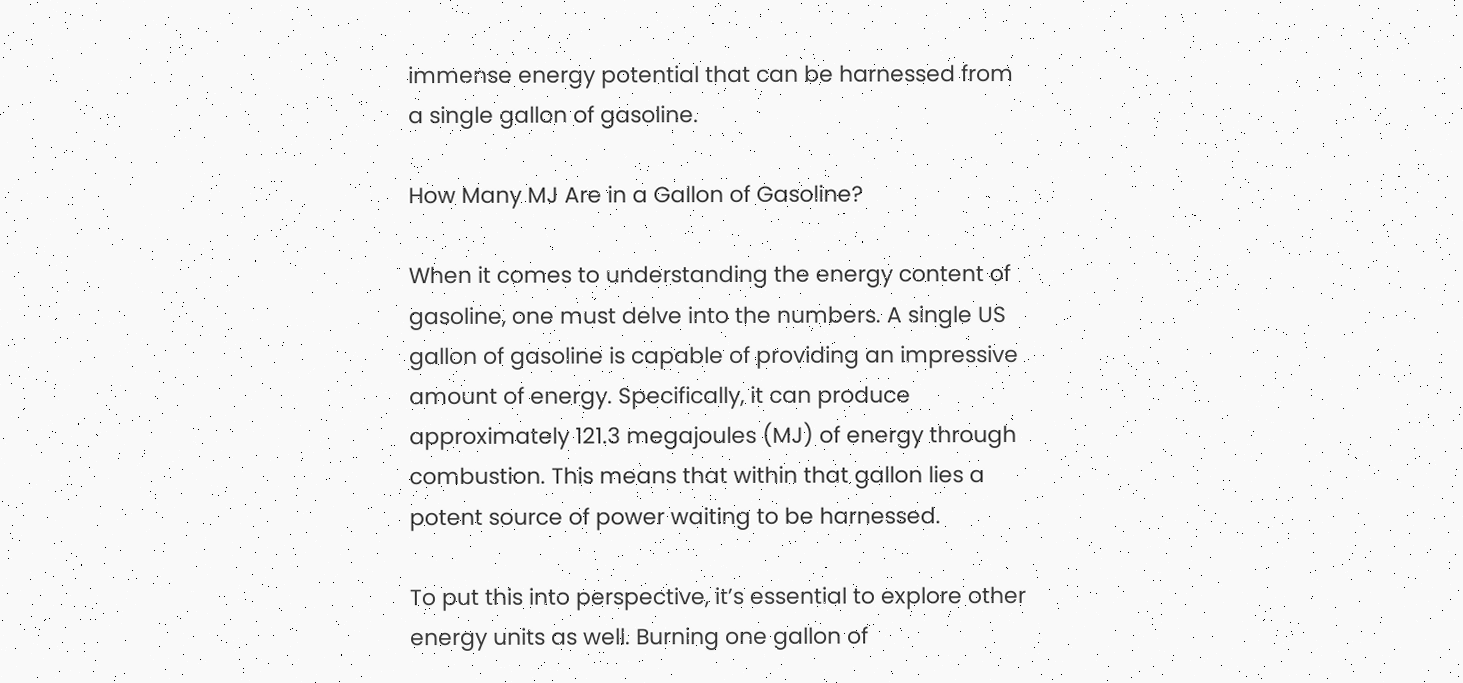immense energy potential that can be harnessed from a single gallon of gasoline.

How Many MJ Are in a Gallon of Gasoline?

When it comes to understanding the energy content of gasoline, one must delve into the numbers. A single US gallon of gasoline is capable of providing an impressive amount of energy. Specifically, it can produce approximately 121.3 megajoules (MJ) of energy through combustion. This means that within that gallon lies a potent source of power waiting to be harnessed.

To put this into perspective, it’s essential to explore other energy units as well. Burning one gallon of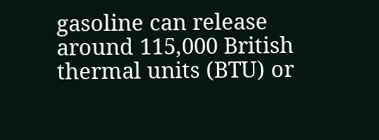gasoline can release around 115,000 British thermal units (BTU) or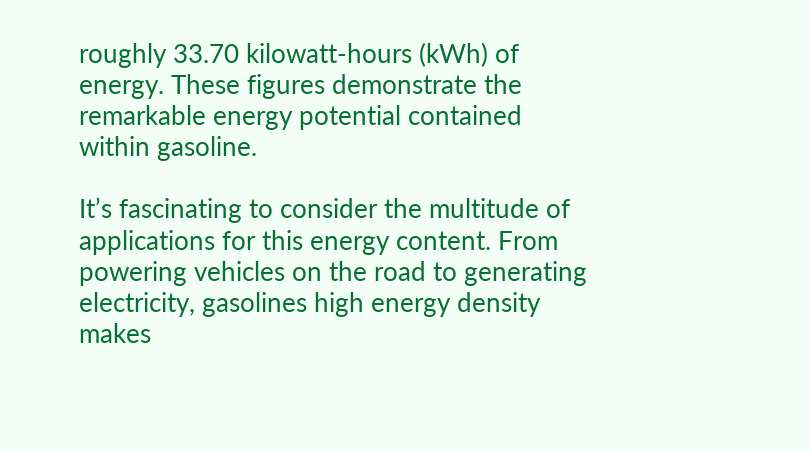roughly 33.70 kilowatt-hours (kWh) of energy. These figures demonstrate the remarkable energy potential contained within gasoline.

It’s fascinating to consider the multitude of applications for this energy content. From powering vehicles on the road to generating electricity, gasolines high energy density makes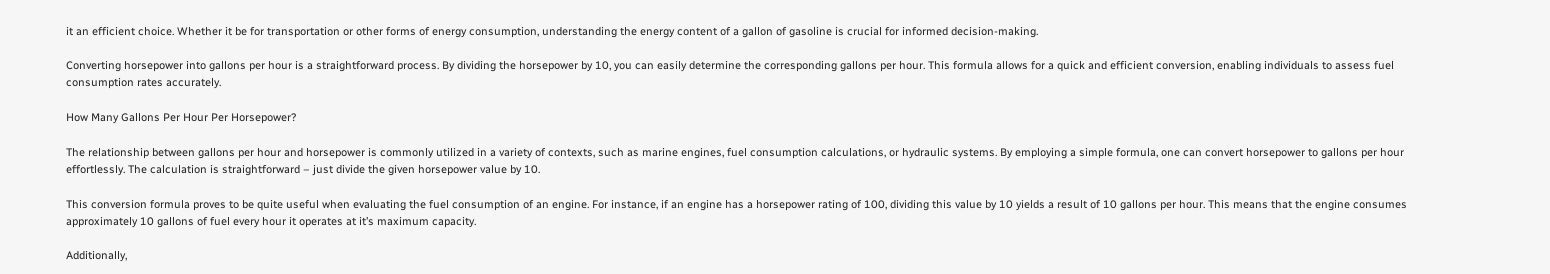it an efficient choice. Whether it be for transportation or other forms of energy consumption, understanding the energy content of a gallon of gasoline is crucial for informed decision-making.

Converting horsepower into gallons per hour is a straightforward process. By dividing the horsepower by 10, you can easily determine the corresponding gallons per hour. This formula allows for a quick and efficient conversion, enabling individuals to assess fuel consumption rates accurately.

How Many Gallons Per Hour Per Horsepower?

The relationship between gallons per hour and horsepower is commonly utilized in a variety of contexts, such as marine engines, fuel consumption calculations, or hydraulic systems. By employing a simple formula, one can convert horsepower to gallons per hour effortlessly. The calculation is straightforward – just divide the given horsepower value by 10.

This conversion formula proves to be quite useful when evaluating the fuel consumption of an engine. For instance, if an engine has a horsepower rating of 100, dividing this value by 10 yields a result of 10 gallons per hour. This means that the engine consumes approximately 10 gallons of fuel every hour it operates at it’s maximum capacity.

Additionally,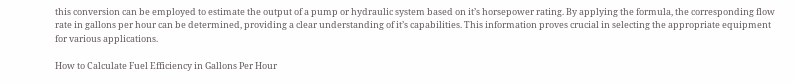this conversion can be employed to estimate the output of a pump or hydraulic system based on it’s horsepower rating. By applying the formula, the corresponding flow rate in gallons per hour can be determined, providing a clear understanding of it’s capabilities. This information proves crucial in selecting the appropriate equipment for various applications.

How to Calculate Fuel Efficiency in Gallons Per Hour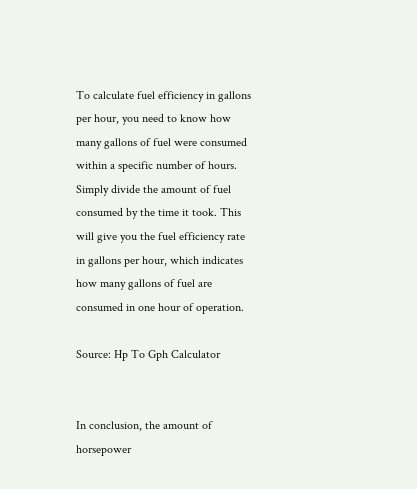To calculate fuel efficiency in gallons per hour, you need to know how many gallons of fuel were consumed within a specific number of hours. Simply divide the amount of fuel consumed by the time it took. This will give you the fuel efficiency rate in gallons per hour, which indicates how many gallons of fuel are consumed in one hour of operation.

Source: Hp To Gph Calculator


In conclusion, the amount of horsepower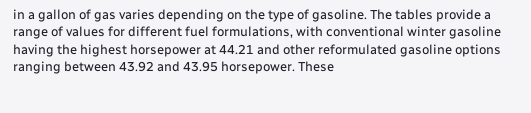in a gallon of gas varies depending on the type of gasoline. The tables provide a range of values for different fuel formulations, with conventional winter gasoline having the highest horsepower at 44.21 and other reformulated gasoline options ranging between 43.92 and 43.95 horsepower. These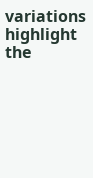variations highlight the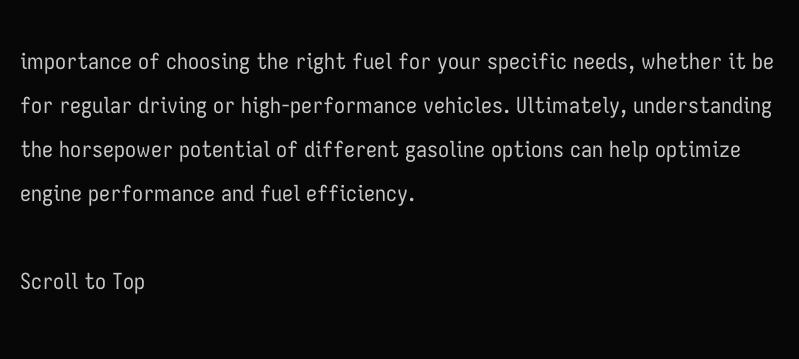importance of choosing the right fuel for your specific needs, whether it be for regular driving or high-performance vehicles. Ultimately, understanding the horsepower potential of different gasoline options can help optimize engine performance and fuel efficiency.

Scroll to Top